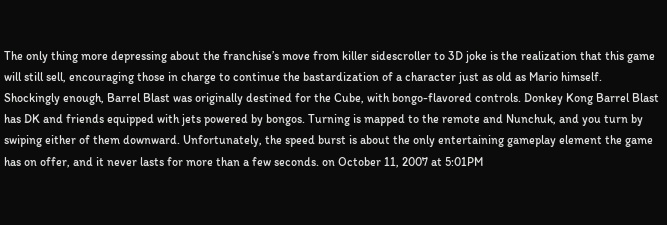The only thing more depressing about the franchise’s move from killer sidescroller to 3D joke is the realization that this game will still sell, encouraging those in charge to continue the bastardization of a character just as old as Mario himself. Shockingly enough, Barrel Blast was originally destined for the Cube, with bongo-flavored controls. Donkey Kong Barrel Blast has DK and friends equipped with jets powered by bongos. Turning is mapped to the remote and Nunchuk, and you turn by swiping either of them downward. Unfortunately, the speed burst is about the only entertaining gameplay element the game has on offer, and it never lasts for more than a few seconds. on October 11, 2007 at 5:01PM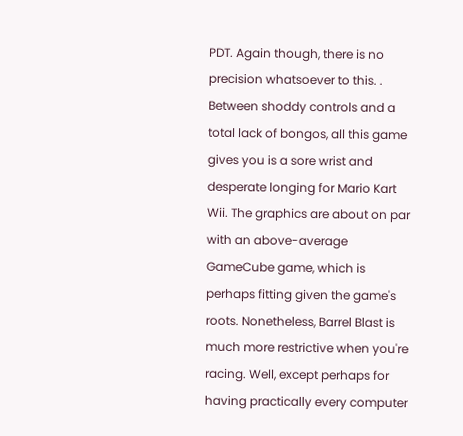PDT. Again though, there is no precision whatsoever to this. . Between shoddy controls and a total lack of bongos, all this game gives you is a sore wrist and desperate longing for Mario Kart Wii. The graphics are about on par with an above-average GameCube game, which is perhaps fitting given the game's roots. Nonetheless, Barrel Blast is much more restrictive when you're racing. Well, except perhaps for having practically every computer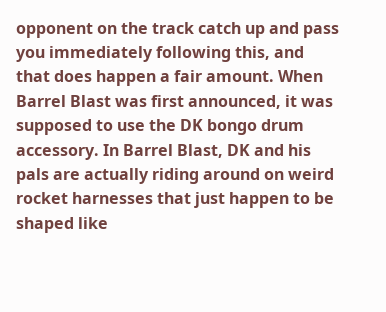opponent on the track catch up and pass you immediately following this, and that does happen a fair amount. When Barrel Blast was first announced, it was supposed to use the DK bongo drum accessory. In Barrel Blast, DK and his pals are actually riding around on weird rocket harnesses that just happen to be shaped like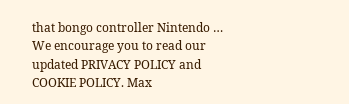that bongo controller Nintendo … We encourage you to read our updated PRIVACY POLICY and COOKIE POLICY. Max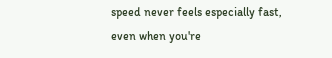speed never feels especially fast, even when you're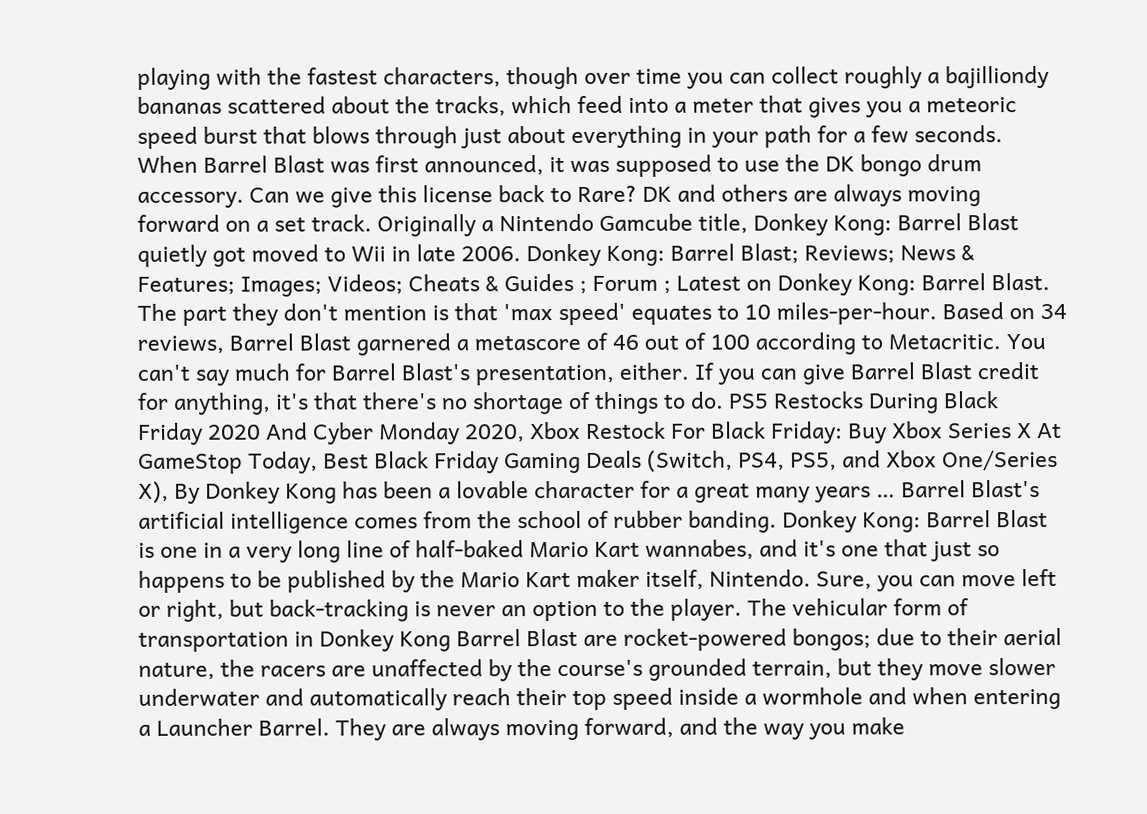playing with the fastest characters, though over time you can collect roughly a bajilliondy bananas scattered about the tracks, which feed into a meter that gives you a meteoric speed burst that blows through just about everything in your path for a few seconds. When Barrel Blast was first announced, it was supposed to use the DK bongo drum accessory. Can we give this license back to Rare? DK and others are always moving forward on a set track. Originally a Nintendo Gamcube title, Donkey Kong: Barrel Blast quietly got moved to Wii in late 2006. Donkey Kong: Barrel Blast; Reviews; News & Features; Images; Videos; Cheats & Guides ; Forum ; Latest on Donkey Kong: Barrel Blast. The part they don't mention is that 'max speed' equates to 10 miles-per-hour. Based on 34 reviews, Barrel Blast garnered a metascore of 46 out of 100 according to Metacritic. You can't say much for Barrel Blast's presentation, either. If you can give Barrel Blast credit for anything, it's that there's no shortage of things to do. PS5 Restocks During Black Friday 2020 And Cyber Monday 2020, Xbox Restock For Black Friday: Buy Xbox Series X At GameStop Today, Best Black Friday Gaming Deals (Switch, PS4, PS5, and Xbox One/Series X), By Donkey Kong has been a lovable character for a great many years … Barrel Blast's artificial intelligence comes from the school of rubber banding. Donkey Kong: Barrel Blast is one in a very long line of half-baked Mario Kart wannabes, and it's one that just so happens to be published by the Mario Kart maker itself, Nintendo. Sure, you can move left or right, but back-tracking is never an option to the player. The vehicular form of transportation in Donkey Kong Barrel Blast are rocket-powered bongos; due to their aerial nature, the racers are unaffected by the course's grounded terrain, but they move slower underwater and automatically reach their top speed inside a wormhole and when entering a Launcher Barrel. They are always moving forward, and the way you make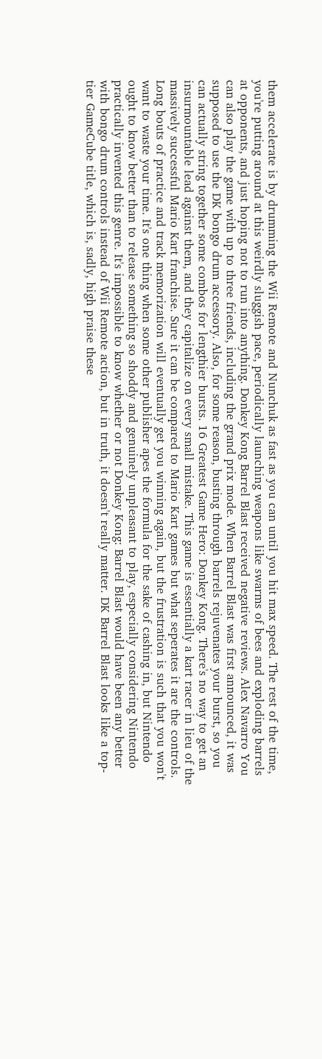them accelerate is by drumming the Wii Remote and Nunchuk as fast as you can until you hit max speed. The rest of the time, you're putting around at this weirdly sluggish pace, periodically launching weapons like swarms of bees and exploding barrels at opponents, and just hoping not to run into anything. Donkey Kong Barrel Blast received negative reviews. Alex Navarro You can also play the game with up to three friends, including the grand prix mode. When Barrel Blast was first announced, it was supposed to use the DK bongo drum accessory. Also, for some reason, busting through barrels rejuvenates your burst, so you can actually string together some combos for lengthier bursts. 16 Greatest Game Hero: Donkey Kong. There's no way to get an insurmountable lead against them, and they capitalize on every small mistake. This game is essentially a kart racer in lieu of the massively successful Mario Kart franchise. Sure it can be compared to Mario Kart games but what seperates it are the controls. Long bouts of practice and track memorization will eventually get you winning again, but the frustration is such that you won't want to waste your time. It's one thing when some other publisher apes the formula for the sake of cashing in, but Nintendo ought to know better than to release something so shoddy and genuinely unpleasant to play, especially considering Nintendo practically invented this genre. It's impossible to know whether or not Donkey Kong: Barrel Blast would have been any better with bongo drum controls instead of Wii Remote action, but in truth, it doesn't really matter. DK Barrel Blast looks like a top-tier GameCube title, which is, sadly, high praise these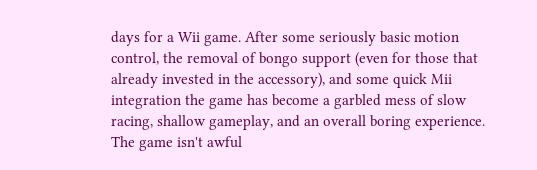days for a Wii game. After some seriously basic motion control, the removal of bongo support (even for those that already invested in the accessory), and some quick Mii integration the game has become a garbled mess of slow racing, shallow gameplay, and an overall boring experience. The game isn't awful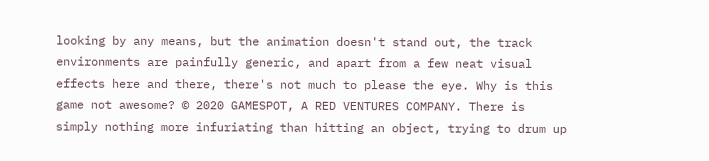looking by any means, but the animation doesn't stand out, the track environments are painfully generic, and apart from a few neat visual effects here and there, there's not much to please the eye. Why is this game not awesome? © 2020 GAMESPOT, A RED VENTURES COMPANY. There is simply nothing more infuriating than hitting an object, trying to drum up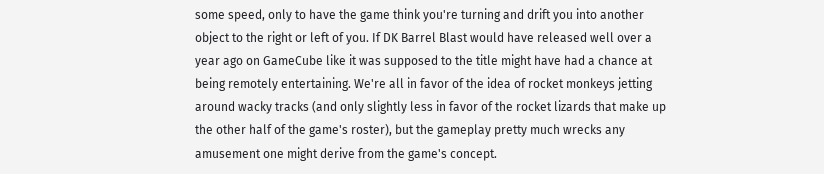some speed, only to have the game think you're turning and drift you into another object to the right or left of you. If DK Barrel Blast would have released well over a year ago on GameCube like it was supposed to the title might have had a chance at being remotely entertaining. We're all in favor of the idea of rocket monkeys jetting around wacky tracks (and only slightly less in favor of the rocket lizards that make up the other half of the game's roster), but the gameplay pretty much wrecks any amusement one might derive from the game's concept.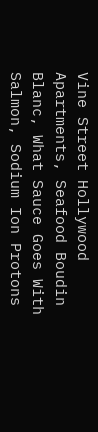Vine Street Hollywood Apartments, Seafood Boudin Blanc, What Sauce Goes With Salmon, Sodium Ion Protons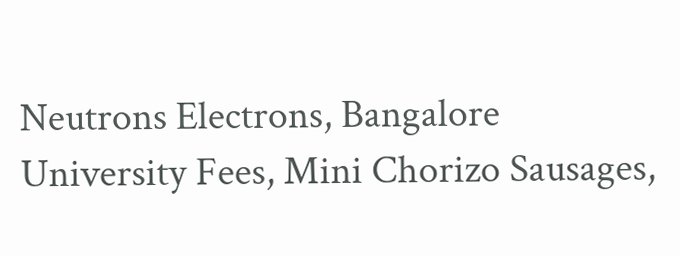Neutrons Electrons, Bangalore University Fees, Mini Chorizo Sausages,